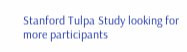Stanford Tulpa Study looking for more participants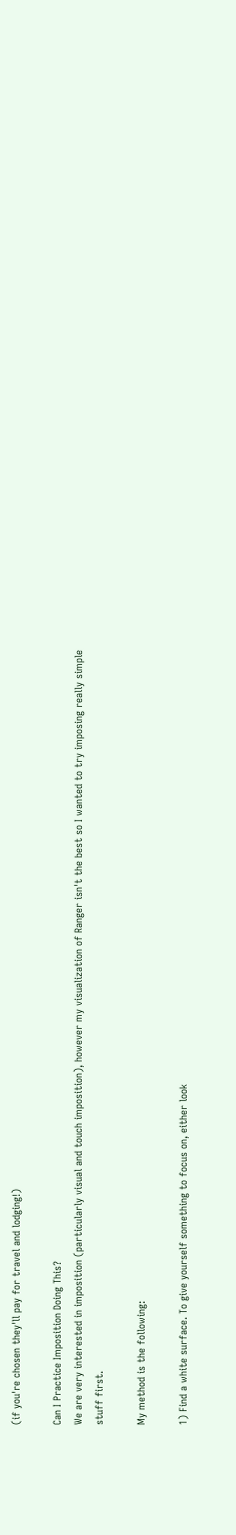(if you're chosen they'll pay for travel and lodging!)

Can I Practice Imposition Doing This?
We are very interested in imposition (particularly visual and touch imposition), however my visualization of Ranger isn't the best so I wanted to try imposing really simple stuff first.

My method is the following:

1) Find a white surface. To give yourself something to focus on, either look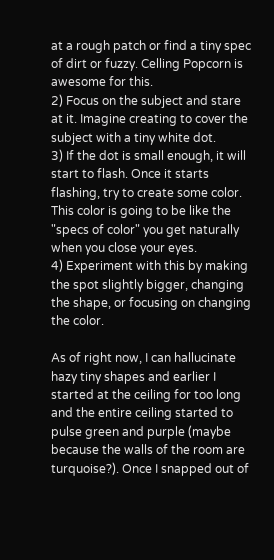at a rough patch or find a tiny spec of dirt or fuzzy. Celling Popcorn is awesome for this.
2) Focus on the subject and stare at it. Imagine creating to cover the subject with a tiny white dot.
3) If the dot is small enough, it will start to flash. Once it starts flashing, try to create some color. This color is going to be like the "specs of color" you get naturally when you close your eyes.
4) Experiment with this by making the spot slightly bigger, changing the shape, or focusing on changing the color.

As of right now, I can hallucinate hazy tiny shapes and earlier I started at the ceiling for too long and the entire ceiling started to pulse green and purple (maybe because the walls of the room are turquoise?). Once I snapped out of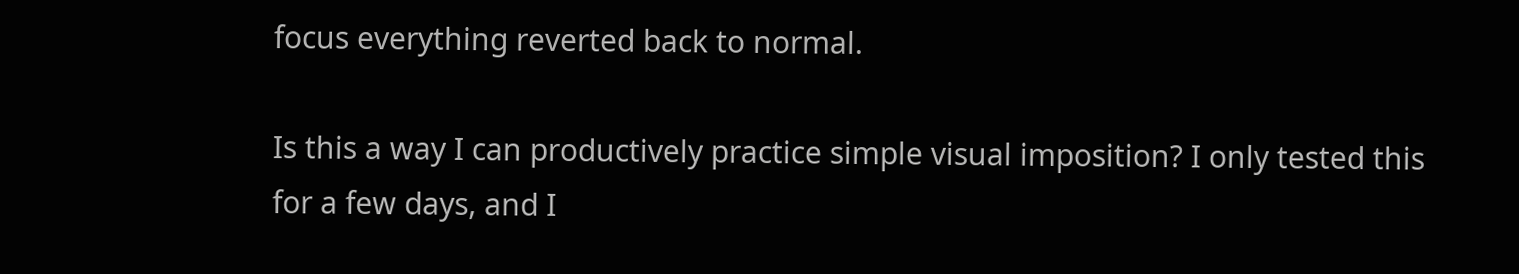focus everything reverted back to normal.

Is this a way I can productively practice simple visual imposition? I only tested this for a few days, and I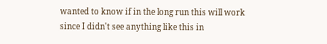wanted to know if in the long run this will work since I didn't see anything like this in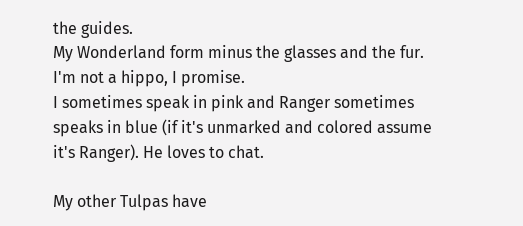the guides.
My Wonderland form minus the glasses and the fur. I'm not a hippo, I promise.
I sometimes speak in pink and Ranger sometimes speaks in blue (if it's unmarked and colored assume it's Ranger). He loves to chat.

My other Tulpas have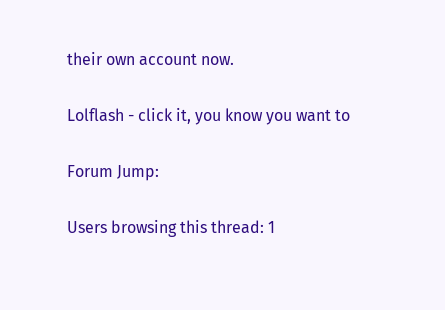their own account now.

Lolflash - click it, you know you want to

Forum Jump:

Users browsing this thread: 1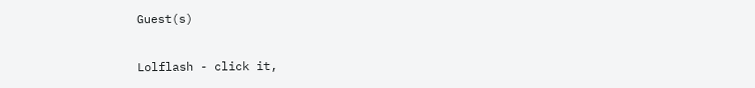Guest(s)

Lolflash - click it,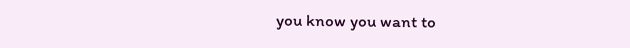you know you want to